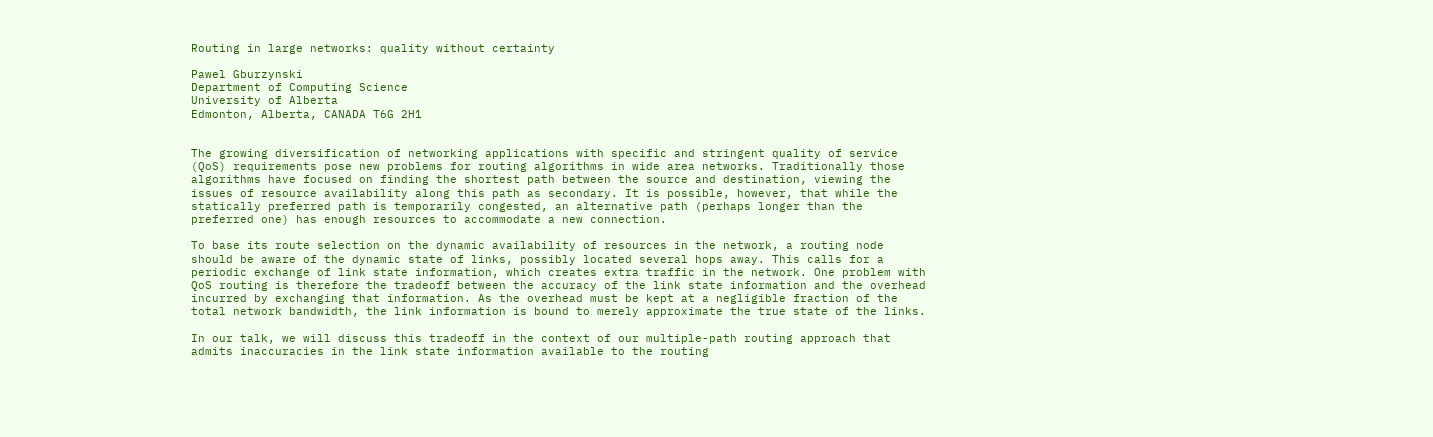Routing in large networks: quality without certainty

Pawel Gburzynski
Department of Computing Science
University of Alberta
Edmonton, Alberta, CANADA T6G 2H1


The growing diversification of networking applications with specific and stringent quality of service (QoS) requirements pose new problems for routing algorithms in wide area networks. Traditionally those algorithms have focused on finding the shortest path between the source and destination, viewing the issues of resource availability along this path as secondary. It is possible, however, that while the statically preferred path is temporarily congested, an alternative path (perhaps longer than the preferred one) has enough resources to accommodate a new connection.

To base its route selection on the dynamic availability of resources in the network, a routing node should be aware of the dynamic state of links, possibly located several hops away. This calls for a periodic exchange of link state information, which creates extra traffic in the network. One problem with QoS routing is therefore the tradeoff between the accuracy of the link state information and the overhead incurred by exchanging that information. As the overhead must be kept at a negligible fraction of the total network bandwidth, the link information is bound to merely approximate the true state of the links.

In our talk, we will discuss this tradeoff in the context of our multiple-path routing approach that admits inaccuracies in the link state information available to the routing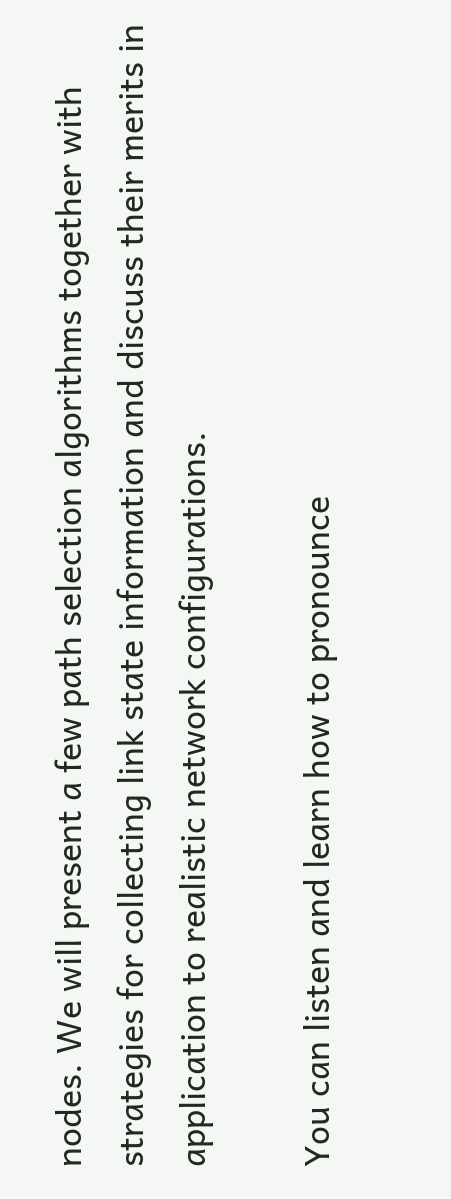nodes. We will present a few path selection algorithms together with strategies for collecting link state information and discuss their merits in application to realistic network configurations.

You can listen and learn how to pronounce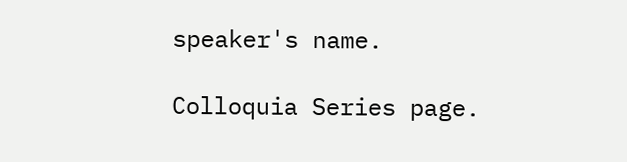speaker's name.

Colloquia Series page.